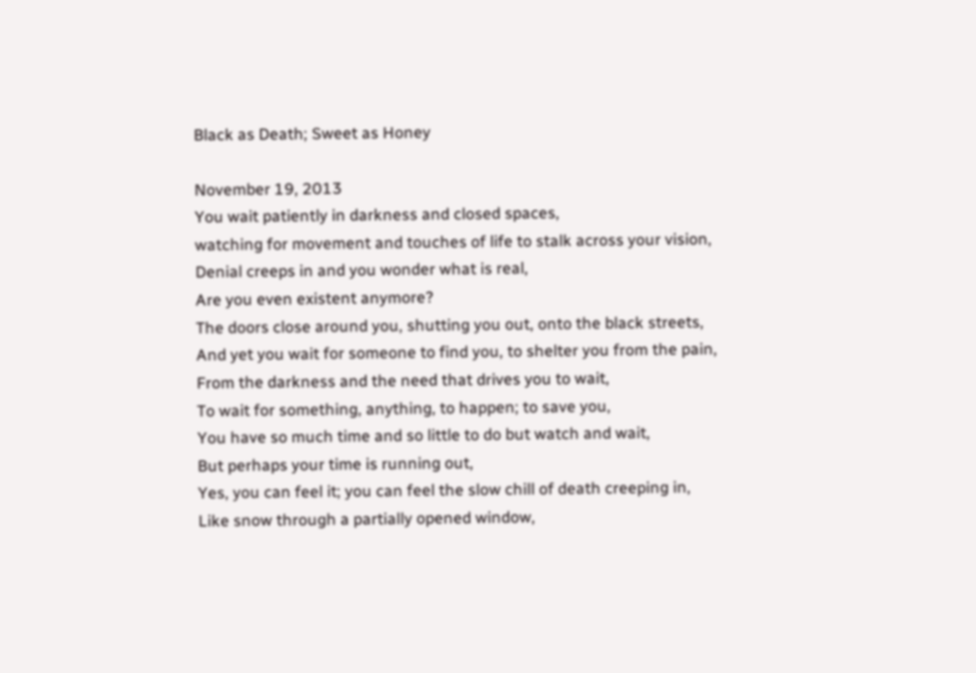Black as Death; Sweet as Honey

November 19, 2013
You wait patiently in darkness and closed spaces,
watching for movement and touches of life to stalk across your vision,
Denial creeps in and you wonder what is real,
Are you even existent anymore?
The doors close around you, shutting you out, onto the black streets,
And yet you wait for someone to find you, to shelter you from the pain,
From the darkness and the need that drives you to wait,
To wait for something, anything, to happen; to save you,
You have so much time and so little to do but watch and wait,
But perhaps your time is running out,
Yes, you can feel it; you can feel the slow chill of death creeping in,
Like snow through a partially opened window,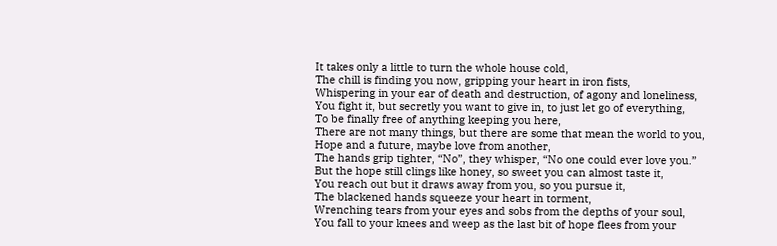It takes only a little to turn the whole house cold,
The chill is finding you now, gripping your heart in iron fists,
Whispering in your ear of death and destruction, of agony and loneliness,
You fight it, but secretly you want to give in, to just let go of everything,
To be finally free of anything keeping you here,
There are not many things, but there are some that mean the world to you,
Hope and a future, maybe love from another,
The hands grip tighter, “No”, they whisper, “No one could ever love you.”
But the hope still clings like honey, so sweet you can almost taste it,
You reach out but it draws away from you, so you pursue it,
The blackened hands squeeze your heart in torment,
Wrenching tears from your eyes and sobs from the depths of your soul,
You fall to your knees and weep as the last bit of hope flees from your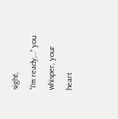sight,
“I’m ready,..” you whisper, your heart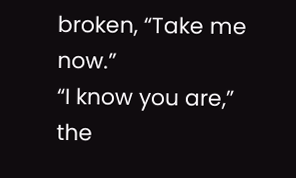broken, “Take me now.”
“I know you are,” the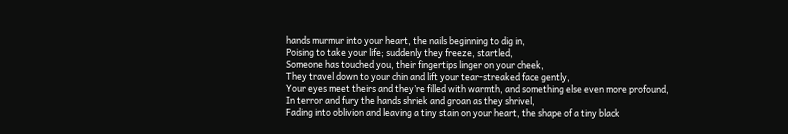hands murmur into your heart, the nails beginning to dig in,
Poising to take your life; suddenly they freeze, startled,
Someone has touched you, their fingertips linger on your cheek,
They travel down to your chin and lift your tear-streaked face gently,
Your eyes meet theirs and they’re filled with warmth, and something else even more profound,
In terror and fury the hands shriek and groan as they shrivel,
Fading into oblivion and leaving a tiny stain on your heart, the shape of a tiny black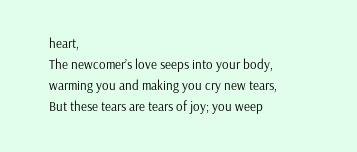heart,
The newcomer’s love seeps into your body, warming you and making you cry new tears,
But these tears are tears of joy; you weep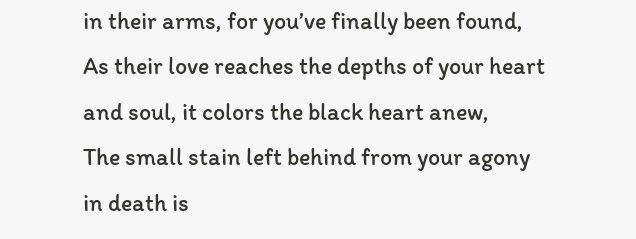in their arms, for you’ve finally been found,
As their love reaches the depths of your heart and soul, it colors the black heart anew,
The small stain left behind from your agony in death is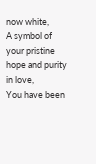now white,
A symbol of your pristine hope and purity in love,
You have been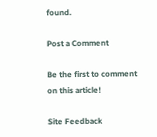found.

Post a Comment

Be the first to comment on this article!

Site Feedback